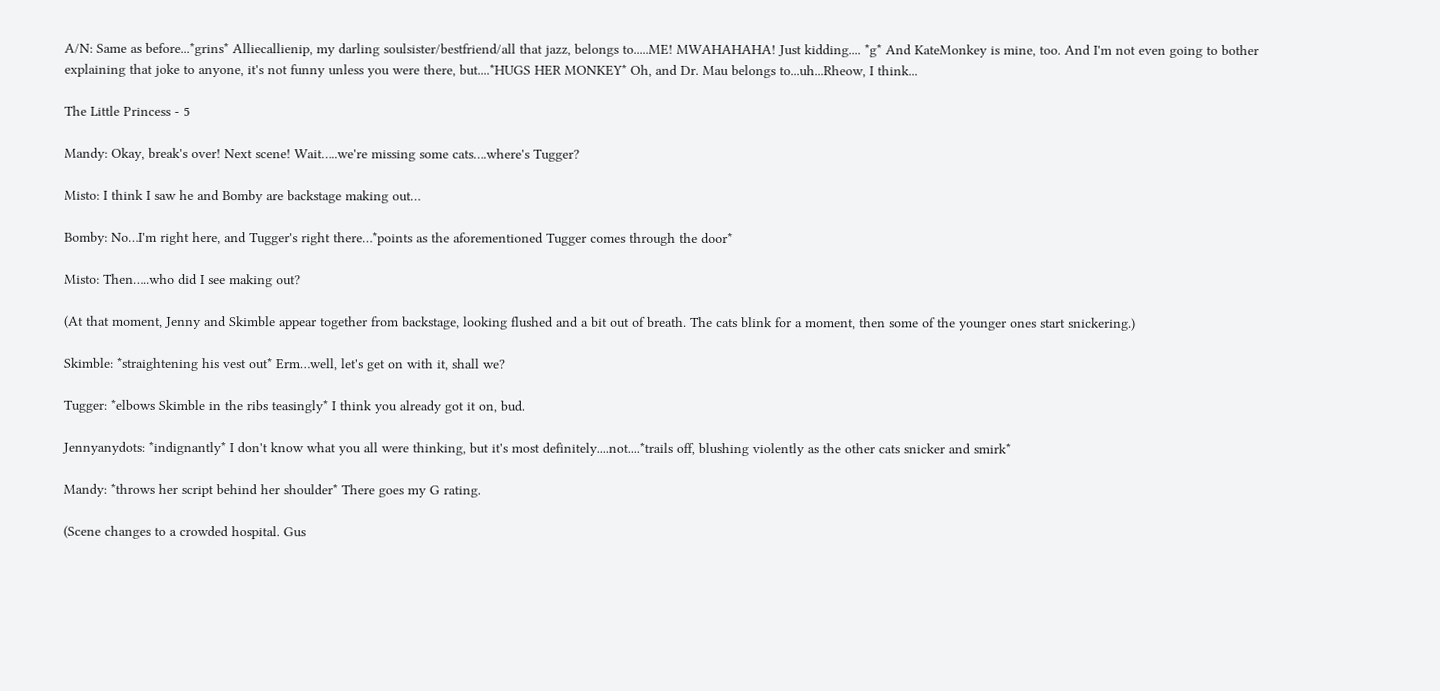A/N: Same as before...*grins* Alliecallienip, my darling soulsister/bestfriend/all that jazz, belongs to.....ME! MWAHAHAHA! Just kidding.... *g* And KateMonkey is mine, too. And I'm not even going to bother explaining that joke to anyone, it's not funny unless you were there, but....*HUGS HER MONKEY* Oh, and Dr. Mau belongs to...uh...Rheow, I think...

The Little Princess - 5

Mandy: Okay, break's over! Next scene! Wait…..we're missing some cats….where's Tugger?

Misto: I think I saw he and Bomby are backstage making out…

Bomby: No…I'm right here, and Tugger's right there…*points as the aforementioned Tugger comes through the door*

Misto: Then…..who did I see making out?

(At that moment, Jenny and Skimble appear together from backstage, looking flushed and a bit out of breath. The cats blink for a moment, then some of the younger ones start snickering.)

Skimble: *straightening his vest out* Erm…well, let's get on with it, shall we?

Tugger: *elbows Skimble in the ribs teasingly* I think you already got it on, bud.

Jennyanydots: *indignantly* I don't know what you all were thinking, but it's most definitely....not....*trails off, blushing violently as the other cats snicker and smirk*

Mandy: *throws her script behind her shoulder* There goes my G rating.

(Scene changes to a crowded hospital. Gus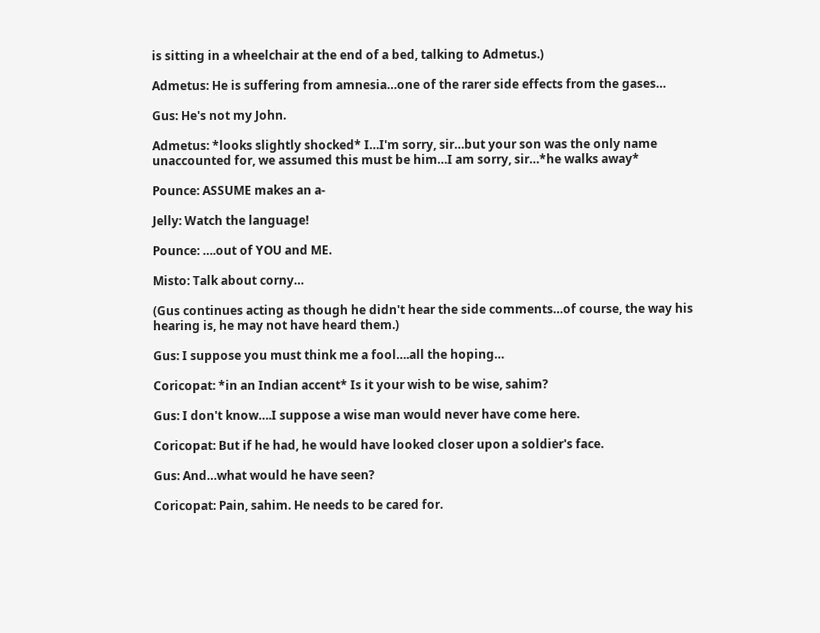is sitting in a wheelchair at the end of a bed, talking to Admetus.)

Admetus: He is suffering from amnesia…one of the rarer side effects from the gases…

Gus: He's not my John.

Admetus: *looks slightly shocked* I…I'm sorry, sir…but your son was the only name unaccounted for, we assumed this must be him…I am sorry, sir…*he walks away*

Pounce: ASSUME makes an a-

Jelly: Watch the language!

Pounce: ….out of YOU and ME.

Misto: Talk about corny…

(Gus continues acting as though he didn't hear the side comments…of course, the way his hearing is, he may not have heard them.)

Gus: I suppose you must think me a fool….all the hoping…

Coricopat: *in an Indian accent* Is it your wish to be wise, sahim?

Gus: I don't know….I suppose a wise man would never have come here.

Coricopat: But if he had, he would have looked closer upon a soldier's face.

Gus: And…what would he have seen?

Coricopat: Pain, sahim. He needs to be cared for.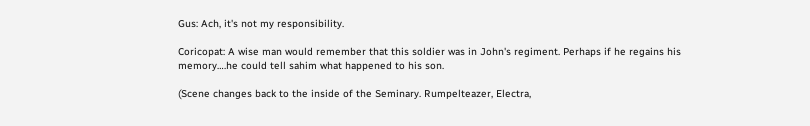Gus: Ach, it's not my responsibility.

Coricopat: A wise man would remember that this soldier was in John's regiment. Perhaps if he regains his memory….he could tell sahim what happened to his son.

(Scene changes back to the inside of the Seminary. Rumpelteazer, Electra,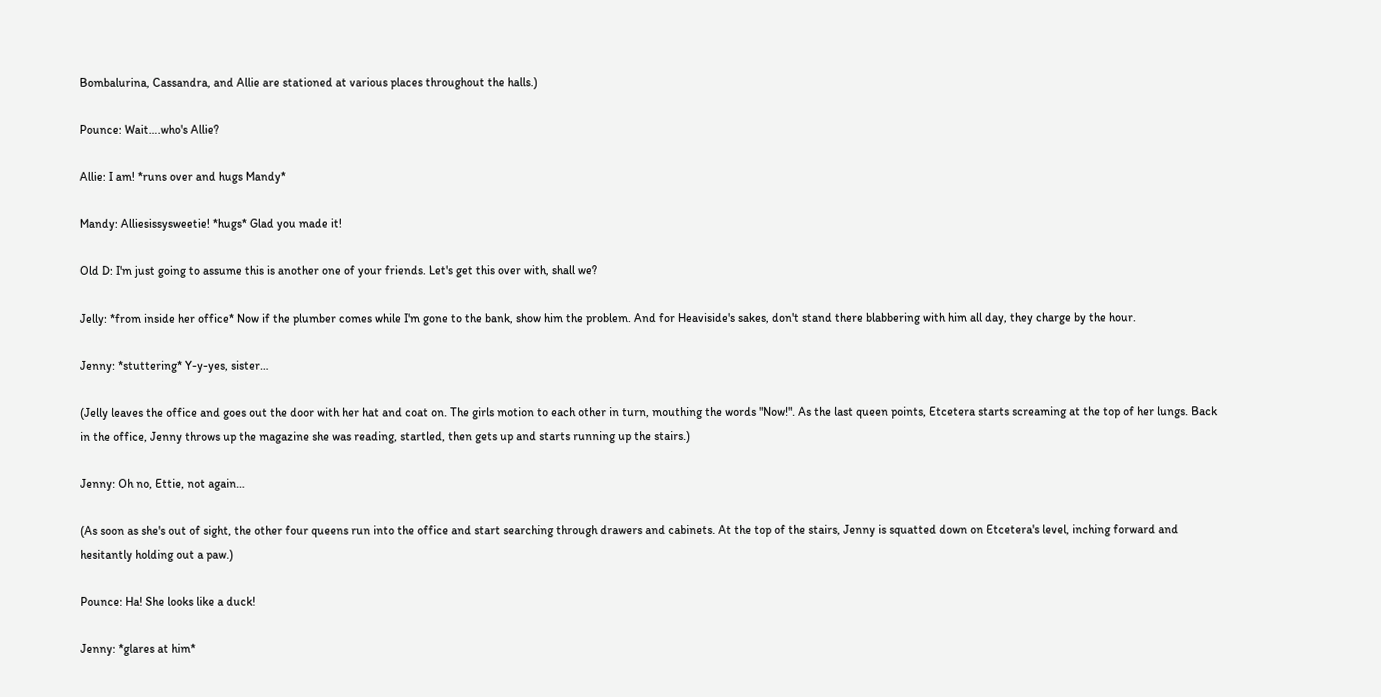Bombalurina, Cassandra, and Allie are stationed at various places throughout the halls.)

Pounce: Wait….who's Allie?

Allie: I am! *runs over and hugs Mandy*

Mandy: Alliesissysweetie! *hugs* Glad you made it!

Old D: I'm just going to assume this is another one of your friends. Let's get this over with, shall we?

Jelly: *from inside her office* Now if the plumber comes while I'm gone to the bank, show him the problem. And for Heaviside's sakes, don't stand there blabbering with him all day, they charge by the hour.

Jenny: *stuttering* Y-y-yes, sister…

(Jelly leaves the office and goes out the door with her hat and coat on. The girls motion to each other in turn, mouthing the words "Now!". As the last queen points, Etcetera starts screaming at the top of her lungs. Back in the office, Jenny throws up the magazine she was reading, startled, then gets up and starts running up the stairs.)

Jenny: Oh no, Ettie, not again…

(As soon as she's out of sight, the other four queens run into the office and start searching through drawers and cabinets. At the top of the stairs, Jenny is squatted down on Etcetera's level, inching forward and hesitantly holding out a paw.)

Pounce: Ha! She looks like a duck!

Jenny: *glares at him*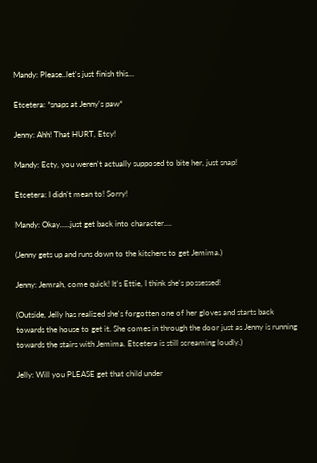Mandy: Please..let's just finish this…

Etcetera: *snaps at Jenny's paw*

Jenny: Ahh! That HURT, Etcy!

Mandy: Ecty, you weren't actually supposed to bite her, just snap!

Etcetera: I didn't mean to! Sorry!

Mandy: Okay…..just get back into character….

(Jenny gets up and runs down to the kitchens to get Jemima.)

Jenny: Jemrah, come quick! It's Ettie, I think she's possessed!

(Outside, Jelly has realized she's forgotten one of her gloves and starts back towards the house to get it. She comes in through the door just as Jenny is running towards the stairs with Jemima. Etcetera is still screaming loudly.)

Jelly: Will you PLEASE get that child under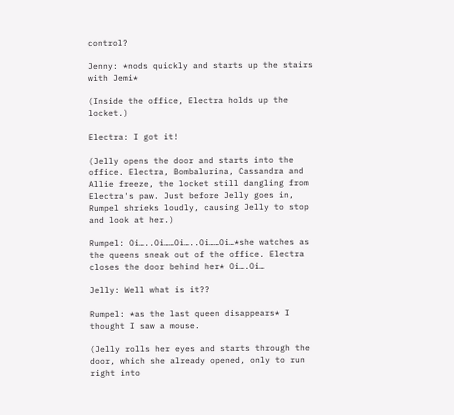control?

Jenny: *nods quickly and starts up the stairs with Jemi*

(Inside the office, Electra holds up the locket.)

Electra: I got it!

(Jelly opens the door and starts into the office. Electra, Bombalurina, Cassandra and Allie freeze, the locket still dangling from Electra's paw. Just before Jelly goes in, Rumpel shrieks loudly, causing Jelly to stop and look at her.)

Rumpel: Oi…..Oi……Oi…..Oi……Oi…*she watches as the queens sneak out of the office. Electra closes the door behind her* Oi….Oi…

Jelly: Well what is it??

Rumpel: *as the last queen disappears* I thought I saw a mouse.

(Jelly rolls her eyes and starts through the door, which she already opened, only to run right into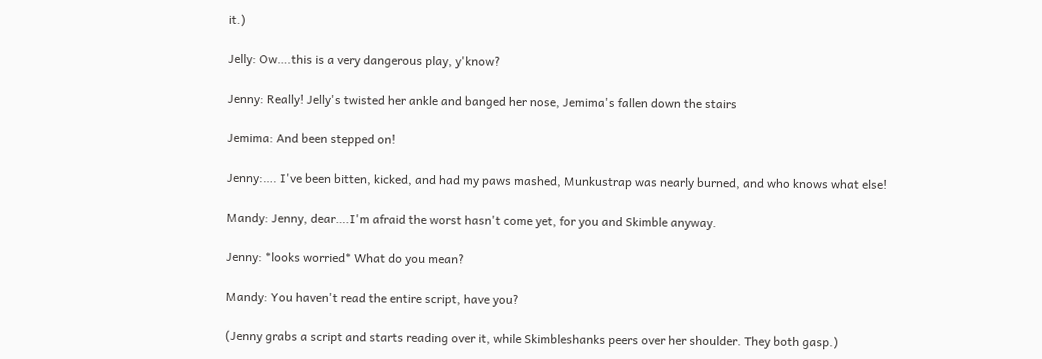it.)

Jelly: Ow….this is a very dangerous play, y'know?

Jenny: Really! Jelly's twisted her ankle and banged her nose, Jemima's fallen down the stairs

Jemima: And been stepped on!

Jenny:…. I've been bitten, kicked, and had my paws mashed, Munkustrap was nearly burned, and who knows what else!

Mandy: Jenny, dear….I'm afraid the worst hasn't come yet, for you and Skimble anyway.

Jenny: *looks worried* What do you mean?

Mandy: You haven't read the entire script, have you?

(Jenny grabs a script and starts reading over it, while Skimbleshanks peers over her shoulder. They both gasp.)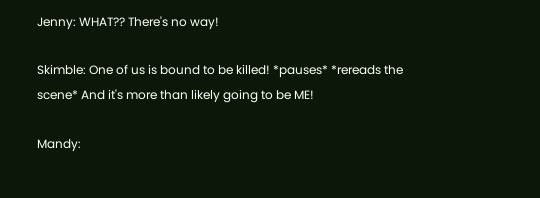Jenny: WHAT?? There's no way!

Skimble: One of us is bound to be killed! *pauses* *rereads the scene* And it's more than likely going to be ME!

Mandy: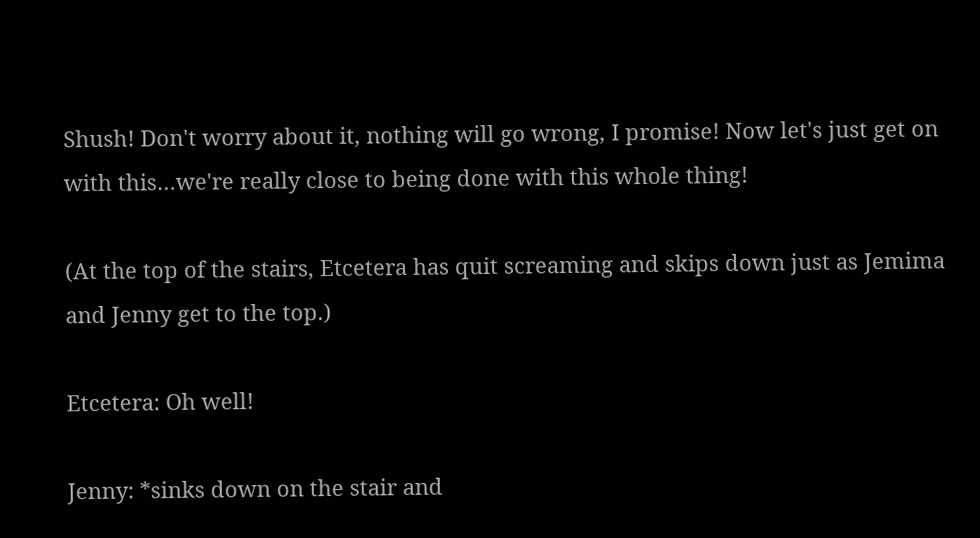Shush! Don't worry about it, nothing will go wrong, I promise! Now let's just get on with this…we're really close to being done with this whole thing!

(At the top of the stairs, Etcetera has quit screaming and skips down just as Jemima and Jenny get to the top.)

Etcetera: Oh well!

Jenny: *sinks down on the stair and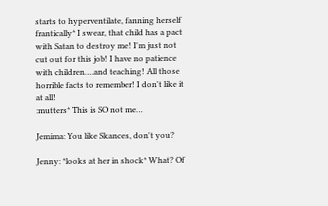starts to hyperventilate, fanning herself frantically* I swear, that child has a pact with Satan to destroy me! I'm just not cut out for this job! I have no patience with children….and teaching! All those horrible facts to remember! I don't like it at all!
:mutters* This is SO not me…

Jemima: You like Skances, don't you?

Jenny: *looks at her in shock* What? Of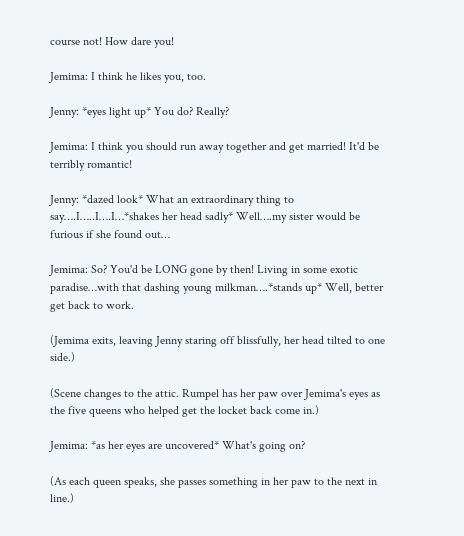course not! How dare you!

Jemima: I think he likes you, too.

Jenny: *eyes light up* You do? Really?

Jemima: I think you should run away together and get married! It'd be terribly romantic!

Jenny: *dazed look* What an extraordinary thing to say….I…..I….I…*shakes her head sadly* Well….my sister would be furious if she found out…

Jemima: So? You'd be LONG gone by then! Living in some exotic paradise…with that dashing young milkman….*stands up* Well, better get back to work.

(Jemima exits, leaving Jenny staring off blissfully, her head tilted to one side.)

(Scene changes to the attic. Rumpel has her paw over Jemima's eyes as the five queens who helped get the locket back come in.)

Jemima: *as her eyes are uncovered* What's going on?

(As each queen speaks, she passes something in her paw to the next in line.)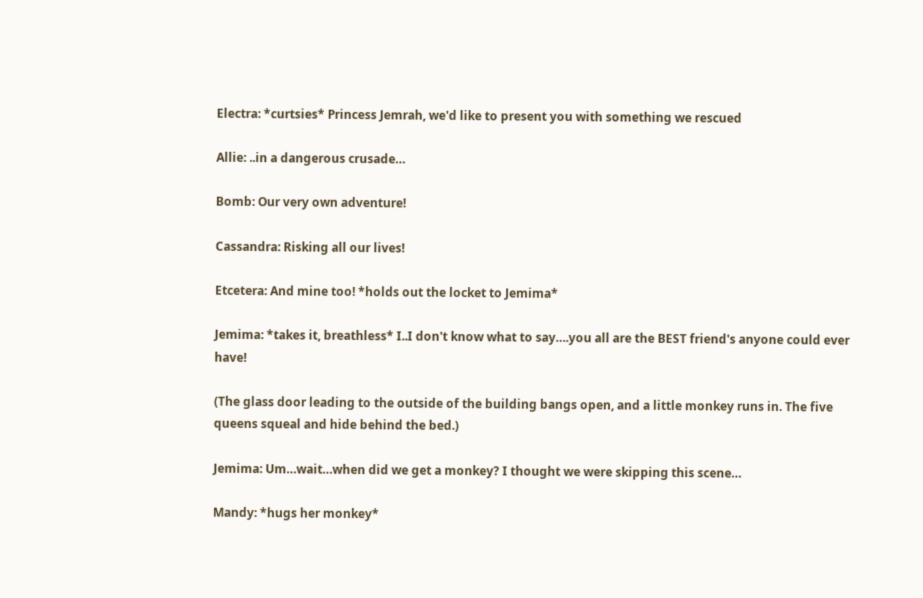Electra: *curtsies* Princess Jemrah, we'd like to present you with something we rescued

Allie: ..in a dangerous crusade…

Bomb: Our very own adventure!

Cassandra: Risking all our lives!

Etcetera: And mine too! *holds out the locket to Jemima*

Jemima: *takes it, breathless* I..I don't know what to say….you all are the BEST friend's anyone could ever have!

(The glass door leading to the outside of the building bangs open, and a little monkey runs in. The five queens squeal and hide behind the bed.)

Jemima: Um…wait…when did we get a monkey? I thought we were skipping this scene…

Mandy: *hugs her monkey*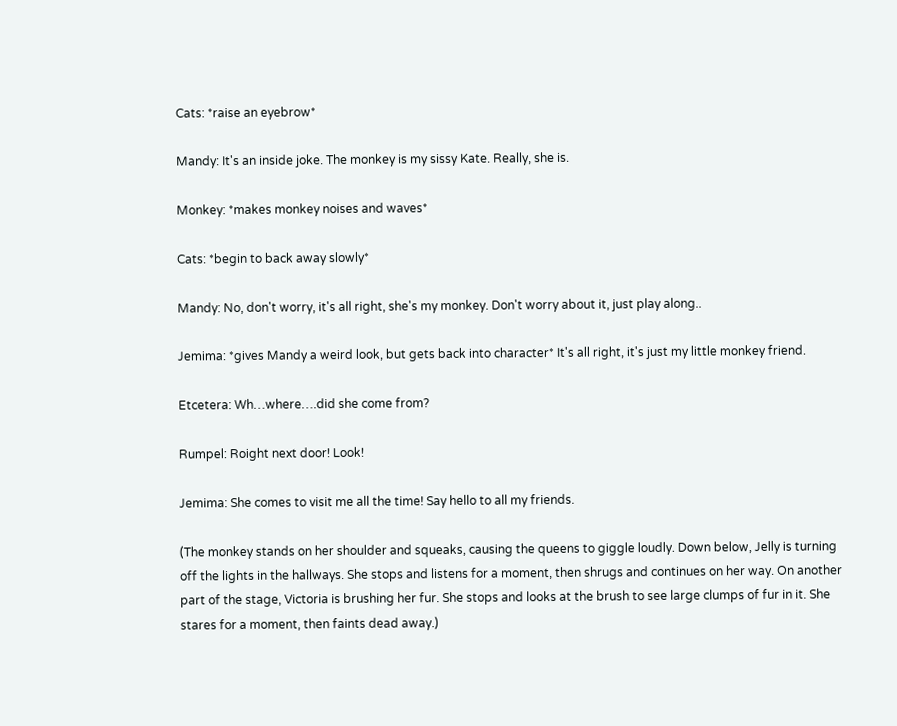Cats: *raise an eyebrow*

Mandy: It's an inside joke. The monkey is my sissy Kate. Really, she is.

Monkey: *makes monkey noises and waves*

Cats: *begin to back away slowly*

Mandy: No, don't worry, it's all right, she's my monkey. Don't worry about it, just play along..

Jemima: *gives Mandy a weird look, but gets back into character* It's all right, it's just my little monkey friend.

Etcetera: Wh…where….did she come from?

Rumpel: Roight next door! Look!

Jemima: She comes to visit me all the time! Say hello to all my friends.

(The monkey stands on her shoulder and squeaks, causing the queens to giggle loudly. Down below, Jelly is turning off the lights in the hallways. She stops and listens for a moment, then shrugs and continues on her way. On another part of the stage, Victoria is brushing her fur. She stops and looks at the brush to see large clumps of fur in it. She stares for a moment, then faints dead away.)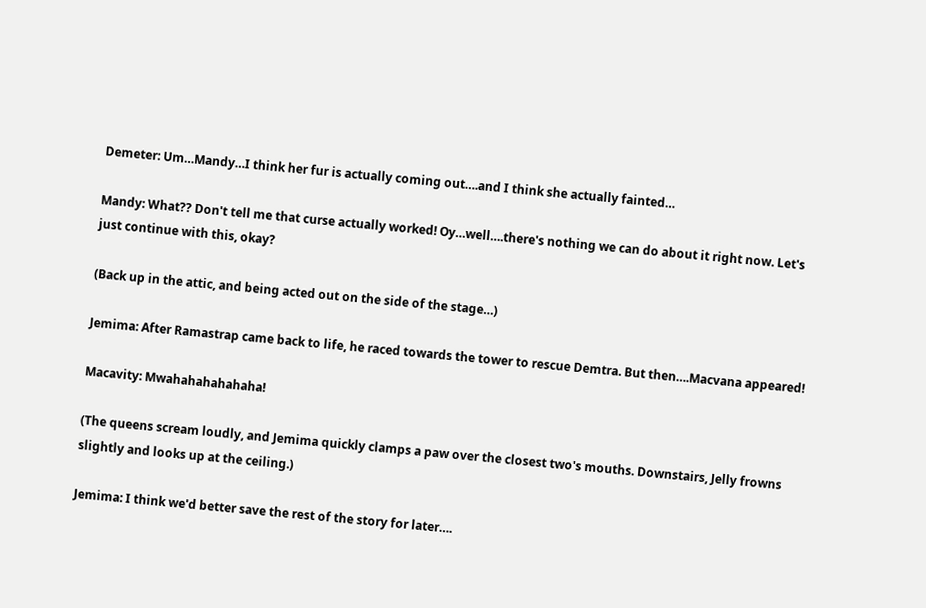Demeter: Um…Mandy…I think her fur is actually coming out….and I think she actually fainted…

Mandy: What?? Don't tell me that curse actually worked! Oy…well….there's nothing we can do about it right now. Let's just continue with this, okay?

(Back up in the attic, and being acted out on the side of the stage…)

Jemima: After Ramastrap came back to life, he raced towards the tower to rescue Demtra. But then….Macvana appeared!

Macavity: Mwahahahahahaha!

(The queens scream loudly, and Jemima quickly clamps a paw over the closest two's mouths. Downstairs, Jelly frowns slightly and looks up at the ceiling.)

Jemima: I think we'd better save the rest of the story for later….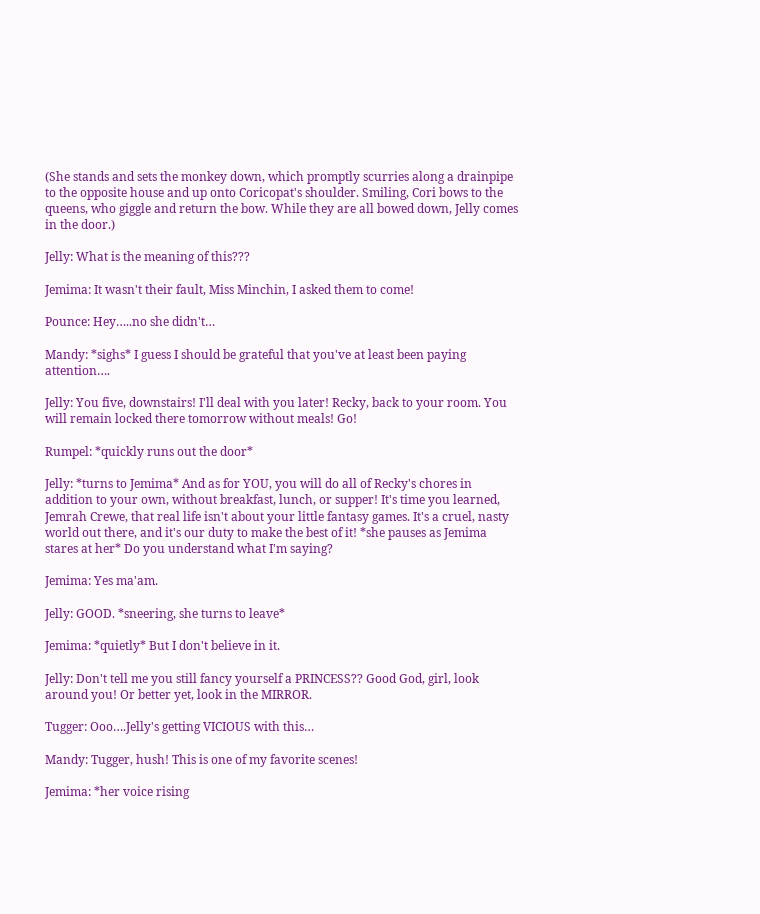(She stands and sets the monkey down, which promptly scurries along a drainpipe to the opposite house and up onto Coricopat's shoulder. Smiling, Cori bows to the queens, who giggle and return the bow. While they are all bowed down, Jelly comes in the door.)

Jelly: What is the meaning of this???

Jemima: It wasn't their fault, Miss Minchin, I asked them to come!

Pounce: Hey…..no she didn't…

Mandy: *sighs* I guess I should be grateful that you've at least been paying attention….

Jelly: You five, downstairs! I'll deal with you later! Recky, back to your room. You will remain locked there tomorrow without meals! Go!

Rumpel: *quickly runs out the door*

Jelly: *turns to Jemima* And as for YOU, you will do all of Recky's chores in addition to your own, without breakfast, lunch, or supper! It's time you learned, Jemrah Crewe, that real life isn't about your little fantasy games. It's a cruel, nasty world out there, and it's our duty to make the best of it! *she pauses as Jemima stares at her* Do you understand what I'm saying?

Jemima: Yes ma'am.

Jelly: GOOD. *sneering, she turns to leave*

Jemima: *quietly* But I don't believe in it.

Jelly: Don't tell me you still fancy yourself a PRINCESS?? Good God, girl, look around you! Or better yet, look in the MIRROR.

Tugger: Ooo….Jelly's getting VICIOUS with this…

Mandy: Tugger, hush! This is one of my favorite scenes!

Jemima: *her voice rising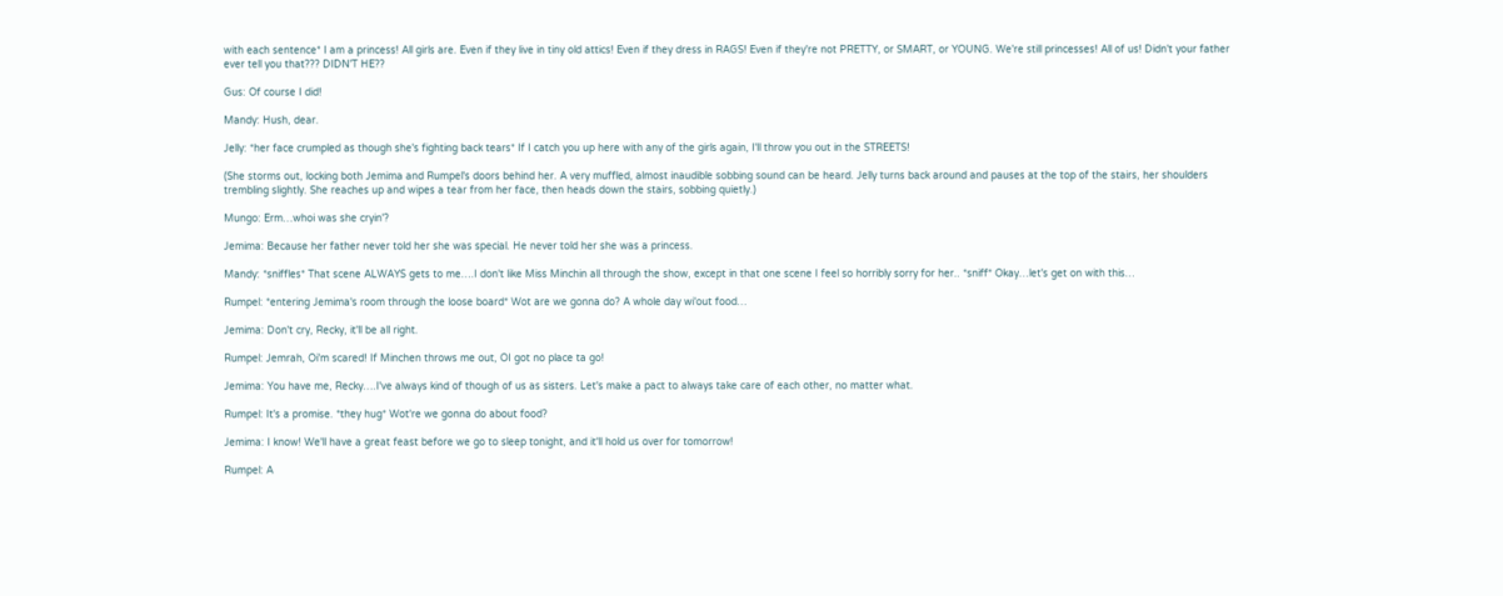with each sentence* I am a princess! All girls are. Even if they live in tiny old attics! Even if they dress in RAGS! Even if they're not PRETTY, or SMART, or YOUNG. We're still princesses! All of us! Didn't your father ever tell you that??? DIDN'T HE??

Gus: Of course I did!

Mandy: Hush, dear.

Jelly: *her face crumpled as though she's fighting back tears* If I catch you up here with any of the girls again, I'll throw you out in the STREETS!

(She storms out, locking both Jemima and Rumpel's doors behind her. A very muffled, almost inaudible sobbing sound can be heard. Jelly turns back around and pauses at the top of the stairs, her shoulders trembling slightly. She reaches up and wipes a tear from her face, then heads down the stairs, sobbing quietly.)

Mungo: Erm…whoi was she cryin'?

Jemima: Because her father never told her she was special. He never told her she was a princess.

Mandy: *sniffles* That scene ALWAYS gets to me….I don't like Miss Minchin all through the show, except in that one scene I feel so horribly sorry for her.. *sniff* Okay…let's get on with this…

Rumpel: *entering Jemima's room through the loose board* Wot are we gonna do? A whole day wi'out food…

Jemima: Don't cry, Recky, it'll be all right.

Rumpel: Jemrah, Oi'm scared! If Minchen throws me out, OI got no place ta go!

Jemima: You have me, Recky….I've always kind of though of us as sisters. Let's make a pact to always take care of each other, no matter what.

Rumpel: It's a promise. *they hug* Wot're we gonna do about food?

Jemima: I know! We'll have a great feast before we go to sleep tonight, and it'll hold us over for tomorrow!

Rumpel: A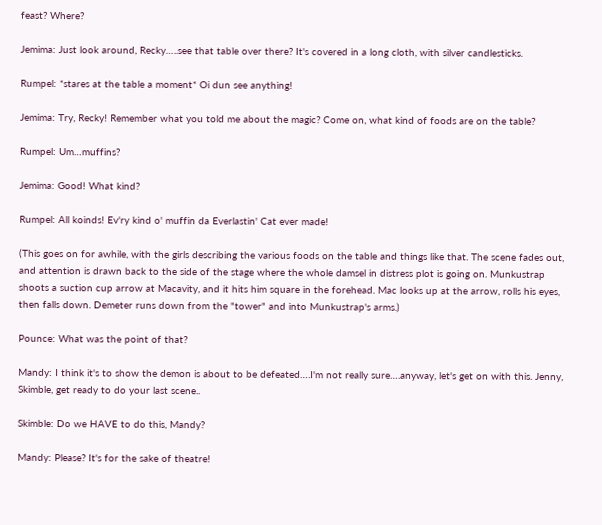feast? Where?

Jemima: Just look around, Recky…..see that table over there? It's covered in a long cloth, with silver candlesticks.

Rumpel: *stares at the table a moment* Oi dun see anything!

Jemima: Try, Recky! Remember what you told me about the magic? Come on, what kind of foods are on the table?

Rumpel: Um…muffins?

Jemima: Good! What kind?

Rumpel: All koinds! Ev'ry kind o' muffin da Everlastin' Cat ever made!

(This goes on for awhile, with the girls describing the various foods on the table and things like that. The scene fades out, and attention is drawn back to the side of the stage where the whole damsel in distress plot is going on. Munkustrap shoots a suction cup arrow at Macavity, and it hits him square in the forehead. Mac looks up at the arrow, rolls his eyes, then falls down. Demeter runs down from the "tower" and into Munkustrap's arms.)

Pounce: What was the point of that?

Mandy: I think it's to show the demon is about to be defeated….I'm not really sure….anyway, let's get on with this. Jenny, Skimble, get ready to do your last scene..

Skimble: Do we HAVE to do this, Mandy?

Mandy: Please? It's for the sake of theatre!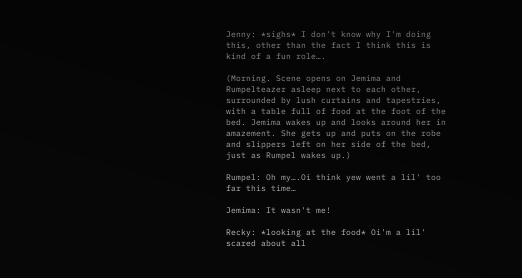Jenny: *sighs* I don't know why I'm doing this, other than the fact I think this is kind of a fun role….

(Morning. Scene opens on Jemima and Rumpelteazer asleep next to each other, surrounded by lush curtains and tapestries, with a table full of food at the foot of the bed. Jemima wakes up and looks around her in amazement. She gets up and puts on the robe and slippers left on her side of the bed, just as Rumpel wakes up.)

Rumpel: Oh my….Oi think yew went a lil' too far this time…

Jemima: It wasn't me!

Recky: *looking at the food* Oi'm a lil' scared about all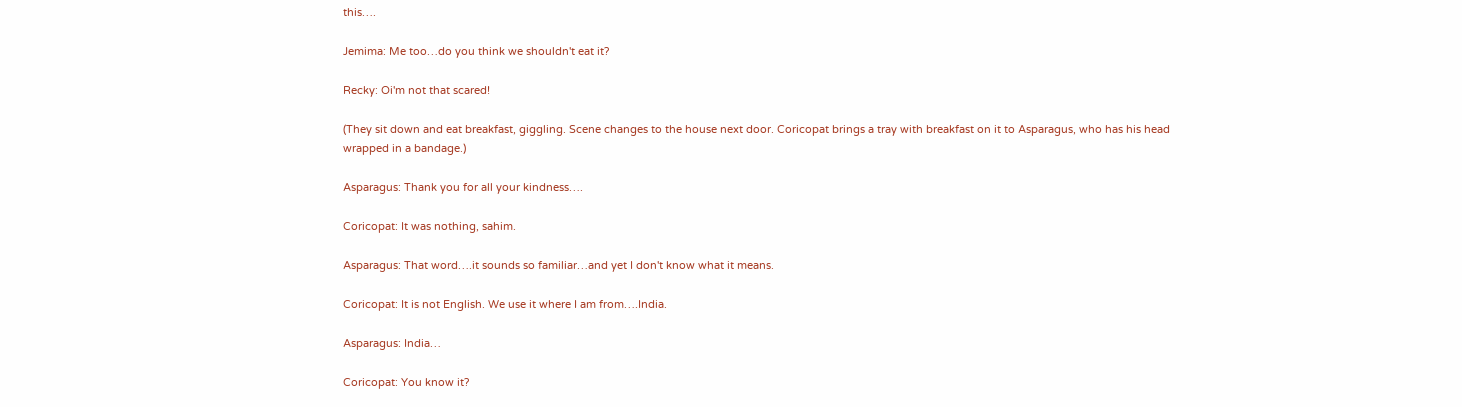this….

Jemima: Me too…do you think we shouldn't eat it?

Recky: Oi'm not that scared!

(They sit down and eat breakfast, giggling. Scene changes to the house next door. Coricopat brings a tray with breakfast on it to Asparagus, who has his head wrapped in a bandage.)

Asparagus: Thank you for all your kindness….

Coricopat: It was nothing, sahim.

Asparagus: That word….it sounds so familiar…and yet I don't know what it means.

Coricopat: It is not English. We use it where I am from….India.

Asparagus: India…

Coricopat: You know it?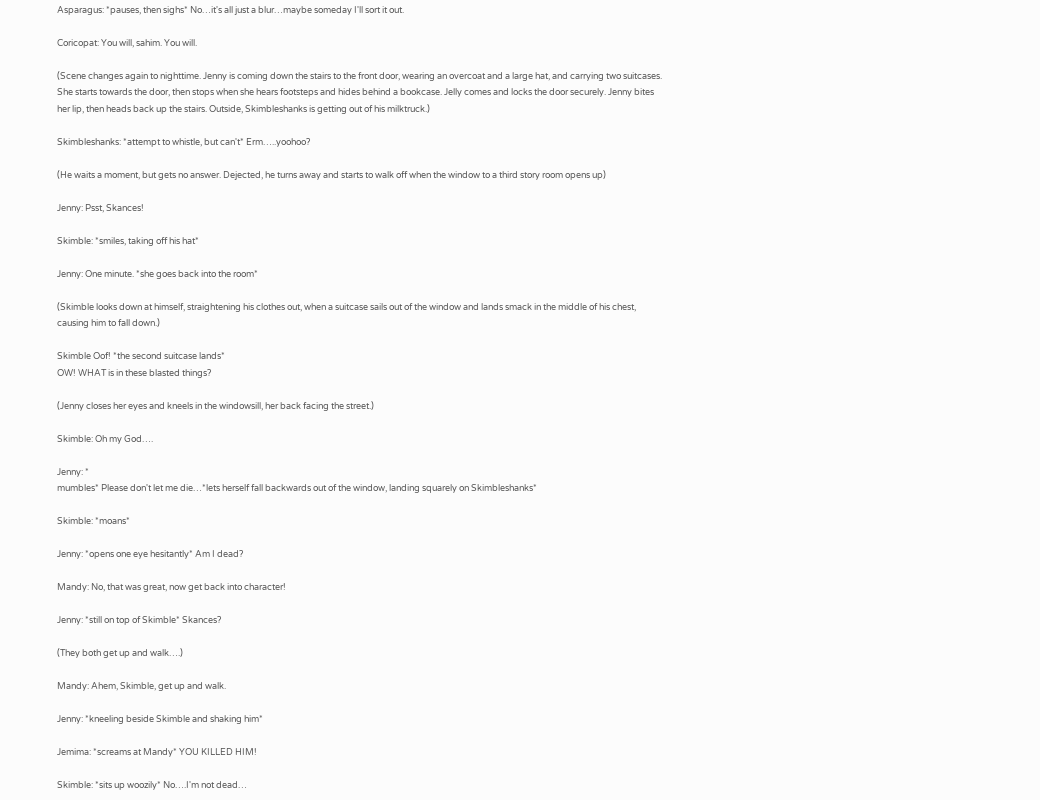Asparagus: *pauses, then sighs* No…it's all just a blur…maybe someday I'll sort it out.

Coricopat: You will, sahim. You will.

(Scene changes again to nighttime. Jenny is coming down the stairs to the front door, wearing an overcoat and a large hat, and carrying two suitcases. She starts towards the door, then stops when she hears footsteps and hides behind a bookcase. Jelly comes and locks the door securely. Jenny bites her lip, then heads back up the stairs. Outside, Skimbleshanks is getting out of his milktruck.)

Skimbleshanks: *attempt to whistle, but can't* Erm…..yoohoo?

(He waits a moment, but gets no answer. Dejected, he turns away and starts to walk off when the window to a third story room opens up)

Jenny: Psst, Skances!

Skimble: *smiles, taking off his hat*

Jenny: One minute. *she goes back into the room*

(Skimble looks down at himself, straightening his clothes out, when a suitcase sails out of the window and lands smack in the middle of his chest, causing him to fall down.)

Skimble Oof! *the second suitcase lands*
OW! WHAT is in these blasted things?

(Jenny closes her eyes and kneels in the windowsill, her back facing the street.)

Skimble: Oh my God….

Jenny: *
mumbles* Please don't let me die…*lets herself fall backwards out of the window, landing squarely on Skimbleshanks*

Skimble: *moans*

Jenny: *opens one eye hesitantly* Am I dead?

Mandy: No, that was great, now get back into character!

Jenny: *still on top of Skimble* Skances?

(They both get up and walk….)

Mandy: Ahem, Skimble, get up and walk.

Jenny: *kneeling beside Skimble and shaking him*

Jemima: *screams at Mandy* YOU KILLED HIM!

Skimble: *sits up woozily* No….I'm not dead…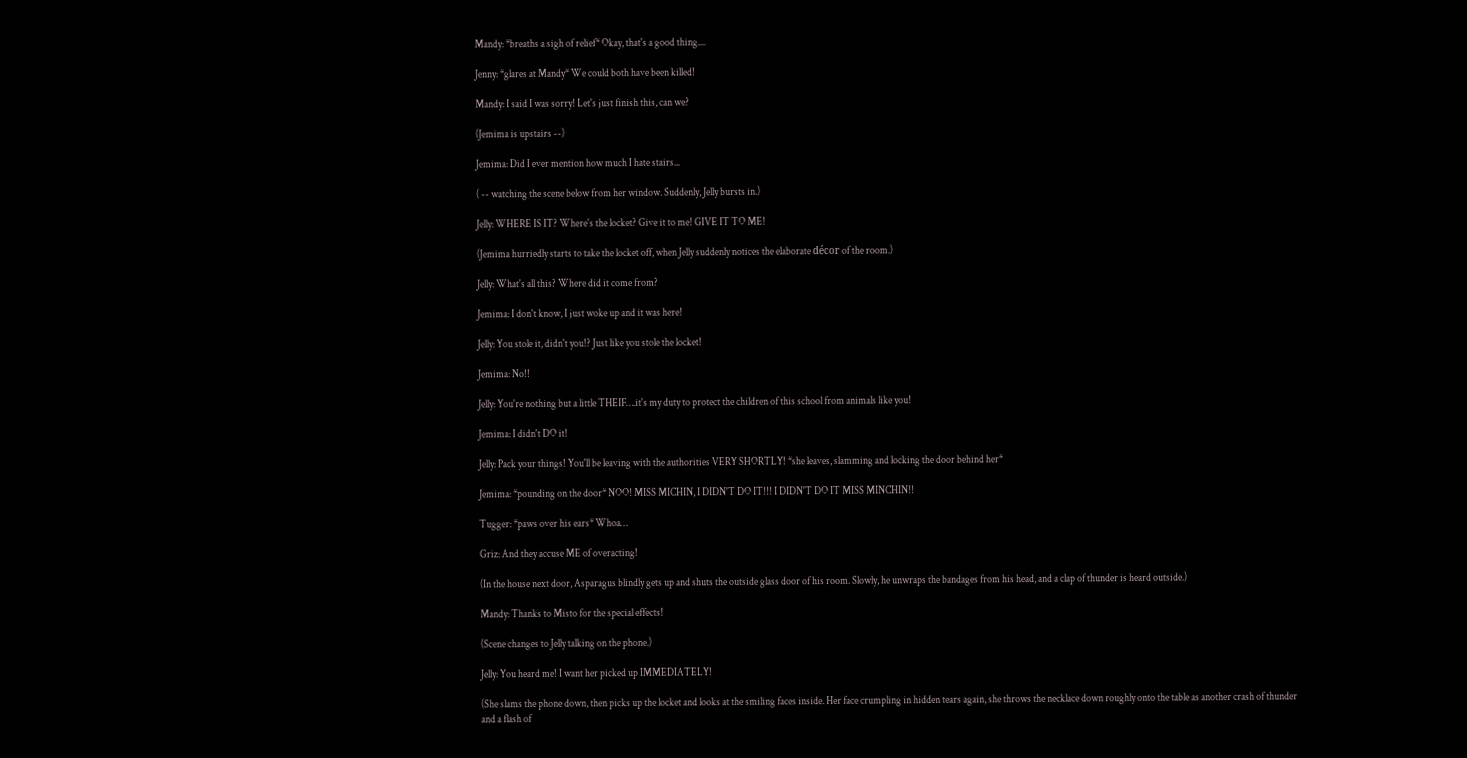Mandy: *breaths a sigh of relief* Okay, that's a good thing....

Jenny: *glares at Mandy* We could both have been killed!

Mandy: I said I was sorry! Let's just finish this, can we?

(Jemima is upstairs --)

Jemima: Did I ever mention how much I hate stairs...

( -- watching the scene below from her window. Suddenly, Jelly bursts in.)

Jelly: WHERE IS IT? Where's the locket? Give it to me! GIVE IT TO ME!

(Jemima hurriedly starts to take the locket off, when Jelly suddenly notices the elaborate décor of the room.)

Jelly: What's all this? Where did it come from?

Jemima: I don't know, I just woke up and it was here!

Jelly: You stole it, didn't you!? Just like you stole the locket!

Jemima: No!!

Jelly: You're nothing but a little THEIF….it's my duty to protect the children of this school from animals like you!

Jemima: I didn't DO it!

Jelly: Pack your things! You'll be leaving with the authorities VERY SHORTLY! *she leaves, slamming and locking the door behind her*

Jemima: *pounding on the door* NOO! MISS MICHIN, I DIDN'T DO IT!!! I DIDN'T DO IT MISS MINCHIN!!

Tugger: *paws over his ears* Whoa…

Griz: And they accuse ME of overacting!

(In the house next door, Asparagus blindly gets up and shuts the outside glass door of his room. Slowly, he unwraps the bandages from his head, and a clap of thunder is heard outside.)

Mandy: Thanks to Misto for the special effects!

(Scene changes to Jelly talking on the phone.)

Jelly: You heard me! I want her picked up IMMEDIATELY!

(She slams the phone down, then picks up the locket and looks at the smiling faces inside. Her face crumpling in hidden tears again, she throws the necklace down roughly onto the table as another crash of thunder and a flash of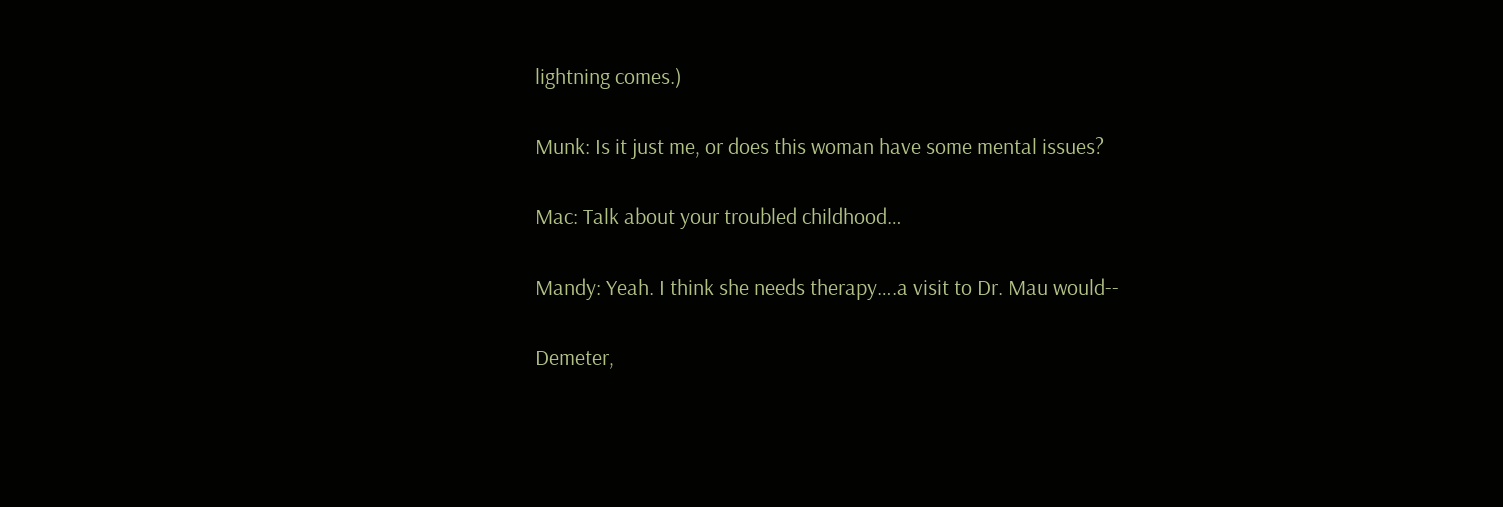lightning comes.)

Munk: Is it just me, or does this woman have some mental issues?

Mac: Talk about your troubled childhood…

Mandy: Yeah. I think she needs therapy….a visit to Dr. Mau would--

Demeter,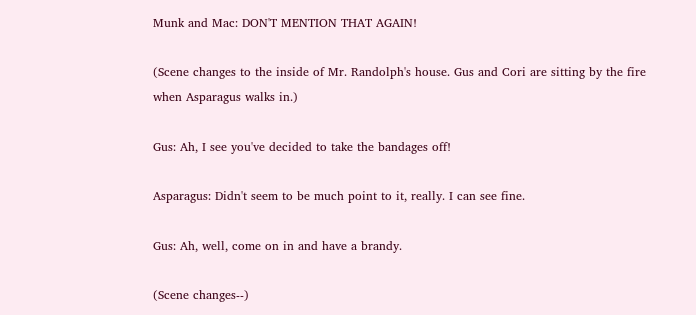Munk and Mac: DON'T MENTION THAT AGAIN!

(Scene changes to the inside of Mr. Randolph's house. Gus and Cori are sitting by the fire when Asparagus walks in.)

Gus: Ah, I see you've decided to take the bandages off!

Asparagus: Didn't seem to be much point to it, really. I can see fine.

Gus: Ah, well, come on in and have a brandy.

(Scene changes--)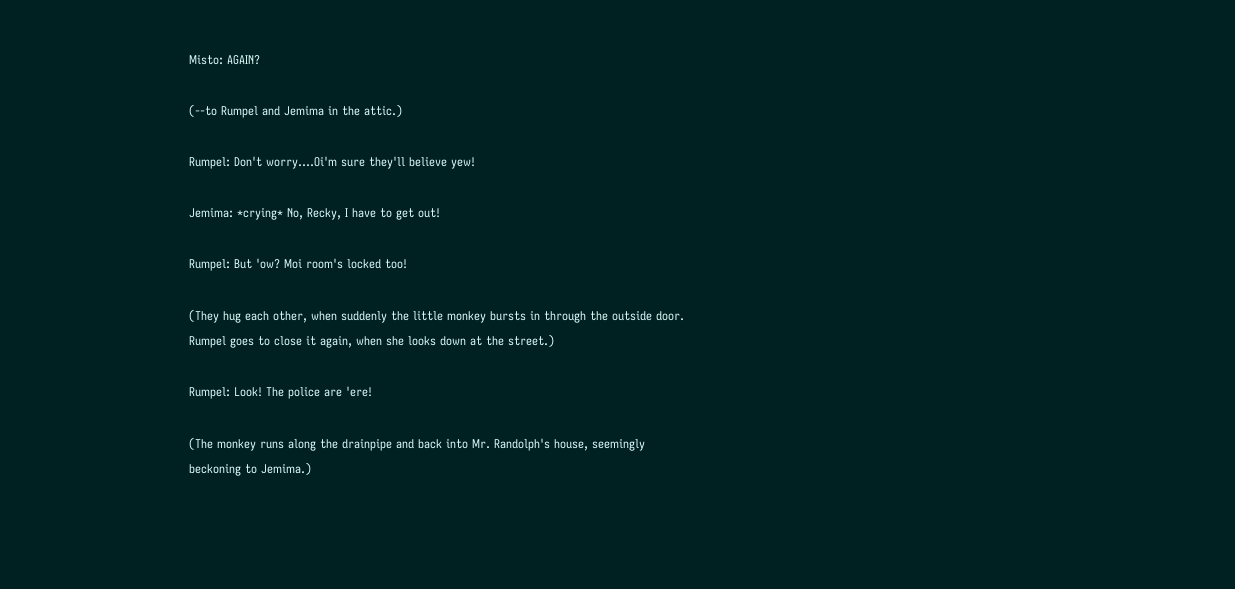Misto: AGAIN?

(--to Rumpel and Jemima in the attic.)

Rumpel: Don't worry….Oi'm sure they'll believe yew!

Jemima: *crying* No, Recky, I have to get out!

Rumpel: But 'ow? Moi room's locked too!

(They hug each other, when suddenly the little monkey bursts in through the outside door. Rumpel goes to close it again, when she looks down at the street.)

Rumpel: Look! The police are 'ere!

(The monkey runs along the drainpipe and back into Mr. Randolph's house, seemingly beckoning to Jemima.)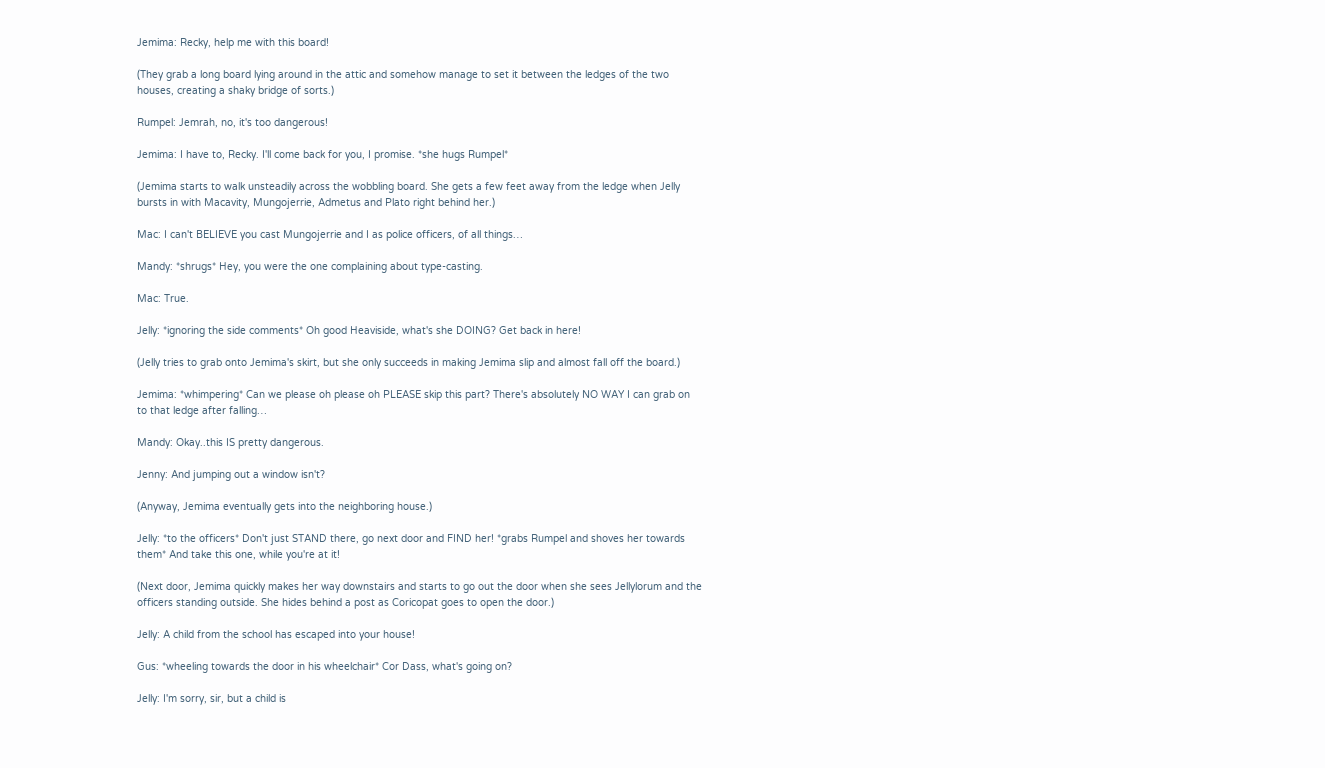Jemima: Recky, help me with this board!

(They grab a long board lying around in the attic and somehow manage to set it between the ledges of the two houses, creating a shaky bridge of sorts.)

Rumpel: Jemrah, no, it's too dangerous!

Jemima: I have to, Recky. I'll come back for you, I promise. *she hugs Rumpel*

(Jemima starts to walk unsteadily across the wobbling board. She gets a few feet away from the ledge when Jelly bursts in with Macavity, Mungojerrie, Admetus and Plato right behind her.)

Mac: I can't BELIEVE you cast Mungojerrie and I as police officers, of all things…

Mandy: *shrugs* Hey, you were the one complaining about type-casting.

Mac: True.

Jelly: *ignoring the side comments* Oh good Heaviside, what's she DOING? Get back in here!

(Jelly tries to grab onto Jemima's skirt, but she only succeeds in making Jemima slip and almost fall off the board.)

Jemima: *whimpering* Can we please oh please oh PLEASE skip this part? There's absolutely NO WAY I can grab on to that ledge after falling…

Mandy: Okay..this IS pretty dangerous.

Jenny: And jumping out a window isn't?

(Anyway, Jemima eventually gets into the neighboring house.)

Jelly: *to the officers* Don't just STAND there, go next door and FIND her! *grabs Rumpel and shoves her towards them* And take this one, while you're at it!

(Next door, Jemima quickly makes her way downstairs and starts to go out the door when she sees Jellylorum and the officers standing outside. She hides behind a post as Coricopat goes to open the door.)

Jelly: A child from the school has escaped into your house!

Gus: *wheeling towards the door in his wheelchair* Cor Dass, what's going on?

Jelly: I'm sorry, sir, but a child is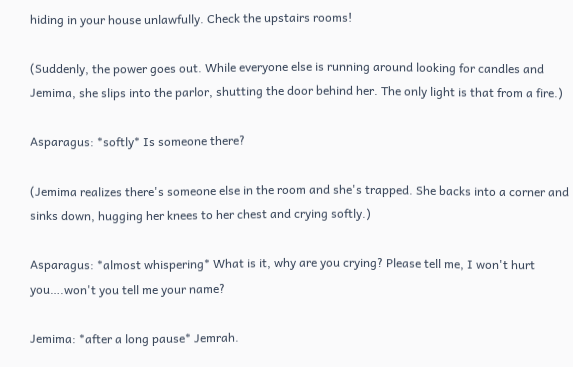hiding in your house unlawfully. Check the upstairs rooms!

(Suddenly, the power goes out. While everyone else is running around looking for candles and Jemima, she slips into the parlor, shutting the door behind her. The only light is that from a fire.)

Asparagus: *softly* Is someone there?

(Jemima realizes there's someone else in the room and she's trapped. She backs into a corner and sinks down, hugging her knees to her chest and crying softly.)

Asparagus: *almost whispering* What is it, why are you crying? Please tell me, I won't hurt you….won't you tell me your name?

Jemima: *after a long pause* Jemrah.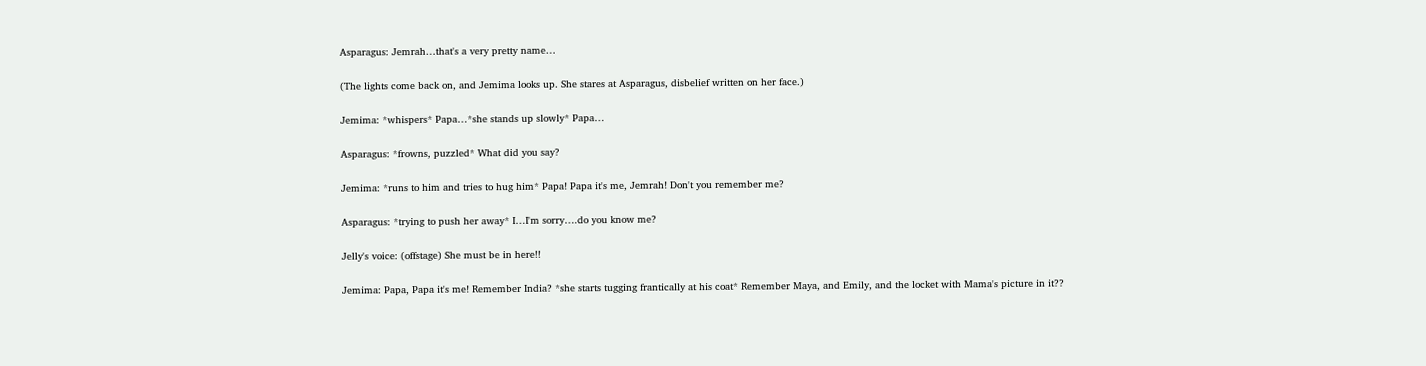Asparagus: Jemrah…that's a very pretty name…

(The lights come back on, and Jemima looks up. She stares at Asparagus, disbelief written on her face.)

Jemima: *whispers* Papa…*she stands up slowly* Papa…

Asparagus: *frowns, puzzled* What did you say?

Jemima: *runs to him and tries to hug him* Papa! Papa it's me, Jemrah! Don't you remember me?

Asparagus: *trying to push her away* I…I'm sorry….do you know me?

Jelly's voice: (offstage) She must be in here!!

Jemima: Papa, Papa it's me! Remember India? *she starts tugging frantically at his coat* Remember Maya, and Emily, and the locket with Mama's picture in it??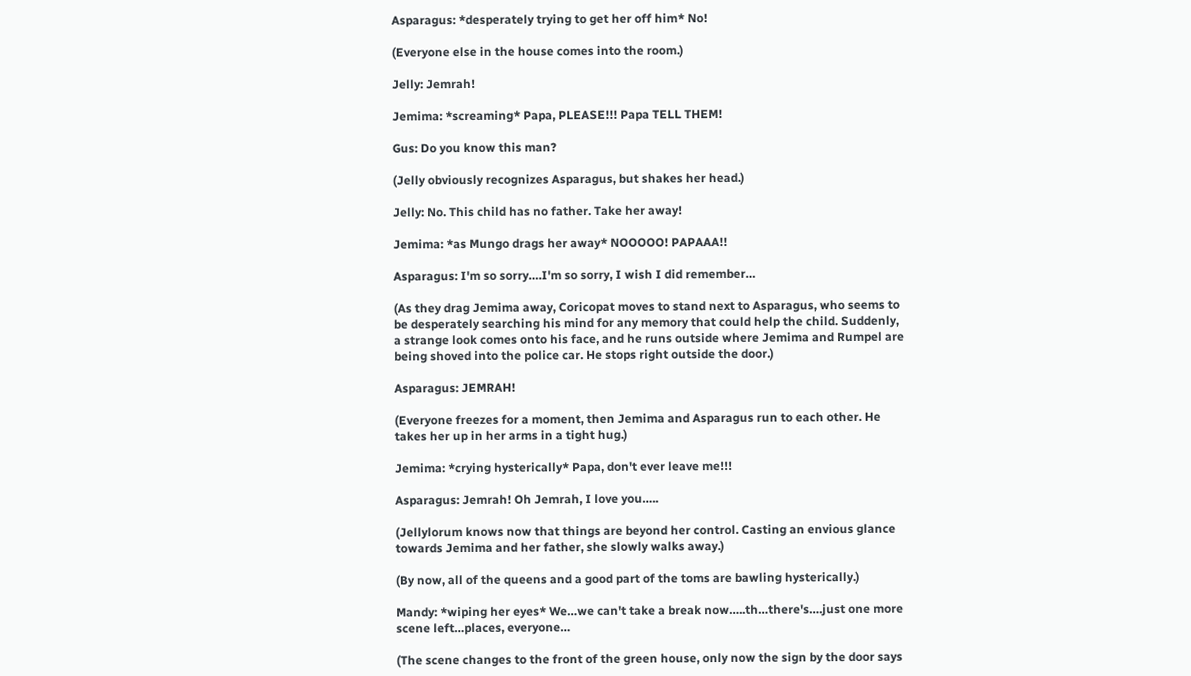Asparagus: *desperately trying to get her off him* No!

(Everyone else in the house comes into the room.)

Jelly: Jemrah!

Jemima: *screaming* Papa, PLEASE!!! Papa TELL THEM!

Gus: Do you know this man?

(Jelly obviously recognizes Asparagus, but shakes her head.)

Jelly: No. This child has no father. Take her away!

Jemima: *as Mungo drags her away* NOOOOO! PAPAAA!!

Asparagus: I'm so sorry….I'm so sorry, I wish I did remember…

(As they drag Jemima away, Coricopat moves to stand next to Asparagus, who seems to be desperately searching his mind for any memory that could help the child. Suddenly, a strange look comes onto his face, and he runs outside where Jemima and Rumpel are being shoved into the police car. He stops right outside the door.)

Asparagus: JEMRAH!

(Everyone freezes for a moment, then Jemima and Asparagus run to each other. He takes her up in her arms in a tight hug.)

Jemima: *crying hysterically* Papa, don't ever leave me!!!

Asparagus: Jemrah! Oh Jemrah, I love you…..

(Jellylorum knows now that things are beyond her control. Casting an envious glance towards Jemima and her father, she slowly walks away.)

(By now, all of the queens and a good part of the toms are bawling hysterically.)

Mandy: *wiping her eyes* We…we can't take a break now…..th…there's….just one more scene left…places, everyone…

(The scene changes to the front of the green house, only now the sign by the door says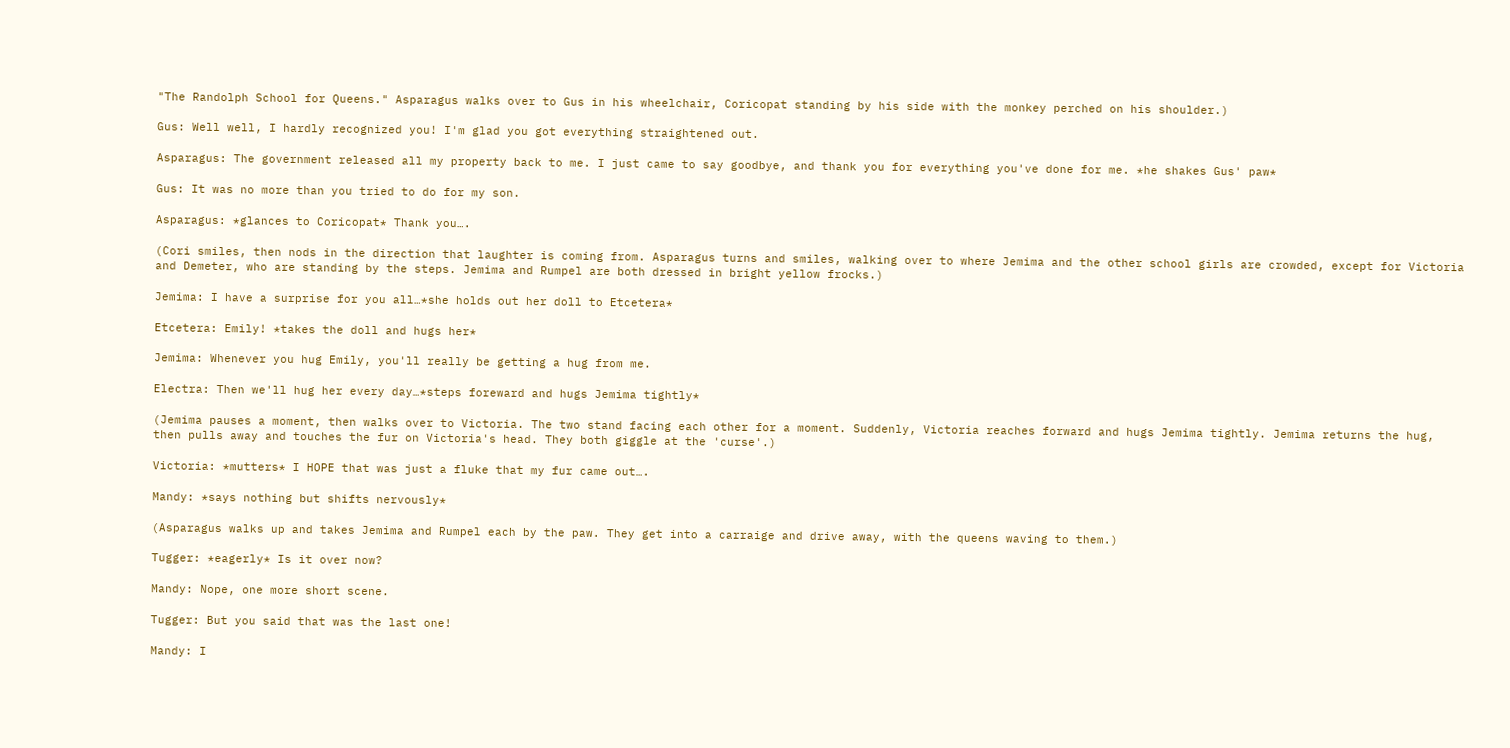"The Randolph School for Queens." Asparagus walks over to Gus in his wheelchair, Coricopat standing by his side with the monkey perched on his shoulder.)

Gus: Well well, I hardly recognized you! I'm glad you got everything straightened out.

Asparagus: The government released all my property back to me. I just came to say goodbye, and thank you for everything you've done for me. *he shakes Gus' paw*

Gus: It was no more than you tried to do for my son.

Asparagus: *glances to Coricopat* Thank you….

(Cori smiles, then nods in the direction that laughter is coming from. Asparagus turns and smiles, walking over to where Jemima and the other school girls are crowded, except for Victoria and Demeter, who are standing by the steps. Jemima and Rumpel are both dressed in bright yellow frocks.)

Jemima: I have a surprise for you all…*she holds out her doll to Etcetera*

Etcetera: Emily! *takes the doll and hugs her*

Jemima: Whenever you hug Emily, you'll really be getting a hug from me.

Electra: Then we'll hug her every day…*steps foreward and hugs Jemima tightly*

(Jemima pauses a moment, then walks over to Victoria. The two stand facing each other for a moment. Suddenly, Victoria reaches forward and hugs Jemima tightly. Jemima returns the hug, then pulls away and touches the fur on Victoria's head. They both giggle at the 'curse'.)

Victoria: *mutters* I HOPE that was just a fluke that my fur came out….

Mandy: *says nothing but shifts nervously*

(Asparagus walks up and takes Jemima and Rumpel each by the paw. They get into a carraige and drive away, with the queens waving to them.)

Tugger: *eagerly* Is it over now?

Mandy: Nope, one more short scene.

Tugger: But you said that was the last one!

Mandy: I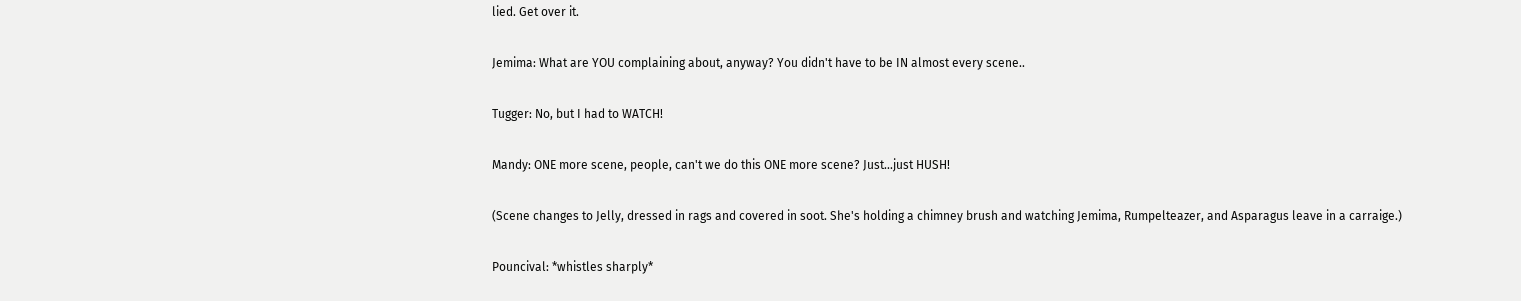lied. Get over it.

Jemima: What are YOU complaining about, anyway? You didn't have to be IN almost every scene..

Tugger: No, but I had to WATCH!

Mandy: ONE more scene, people, can't we do this ONE more scene? Just...just HUSH!

(Scene changes to Jelly, dressed in rags and covered in soot. She's holding a chimney brush and watching Jemima, Rumpelteazer, and Asparagus leave in a carraige.)

Pouncival: *whistles sharply*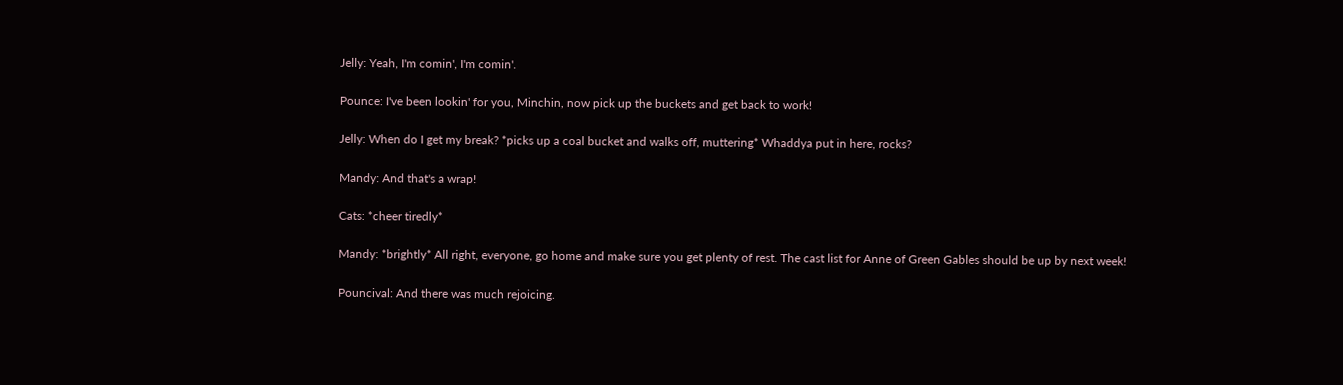Jelly: Yeah, I'm comin', I'm comin'.

Pounce: I've been lookin' for you, Minchin, now pick up the buckets and get back to work!

Jelly: When do I get my break? *picks up a coal bucket and walks off, muttering* Whaddya put in here, rocks?

Mandy: And that's a wrap!

Cats: *cheer tiredly*

Mandy: *brightly* All right, everyone, go home and make sure you get plenty of rest. The cast list for Anne of Green Gables should be up by next week!

Pouncival: And there was much rejoicing.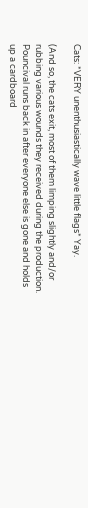Cats: *VERY unenthusiastically wave little flags* Yay.

(And so, the cats exit, most of them limping slightly and/or rubbing various wounds they received during the production. Pouncival runs back in after everyone else is gone and holds up a cardboard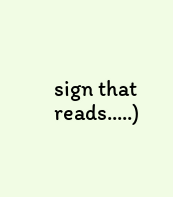sign that reads.....)